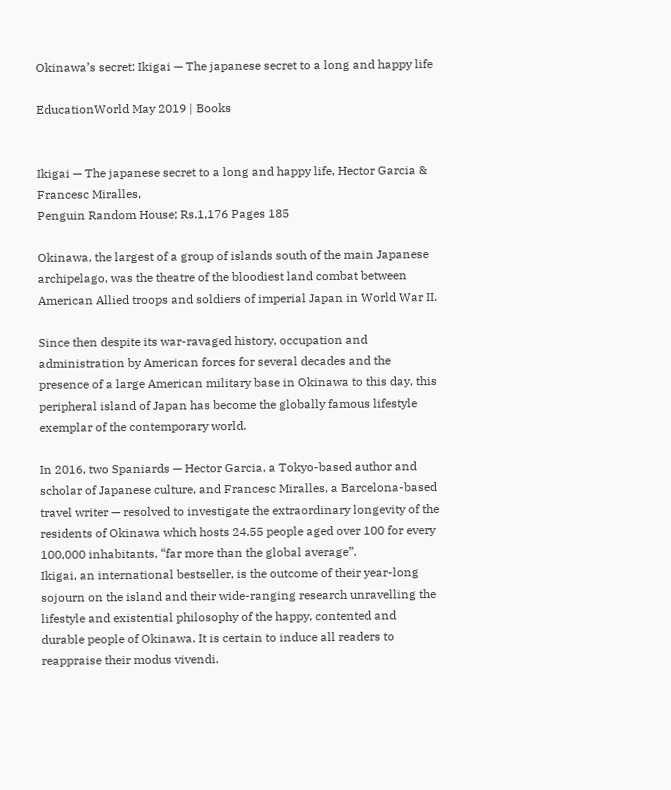Okinawa’s secret: Ikigai — The japanese secret to a long and happy life

EducationWorld May 2019 | Books


Ikigai — The japanese secret to a long and happy life, Hector Garcia & Francesc Miralles,
Penguin Random House; Rs.1,176 Pages 185

Okinawa, the largest of a group of islands south of the main Japanese archipelago, was the theatre of the bloodiest land combat between American Allied troops and soldiers of imperial Japan in World War II.

Since then despite its war-ravaged history, occupation and administration by American forces for several decades and the presence of a large American military base in Okinawa to this day, this peripheral island of Japan has become the globally famous lifestyle exemplar of the contemporary world.

In 2016, two Spaniards — Hector Garcia, a Tokyo-based author and scholar of Japanese culture, and Francesc Miralles, a Barcelona-based travel writer — resolved to investigate the extraordinary longevity of the residents of Okinawa which hosts 24.55 people aged over 100 for every 100,000 inhabitants, “far more than the global average”.
Ikigai, an international bestseller, is the outcome of their year-long sojourn on the island and their wide-ranging research unravelling the lifestyle and existential philosophy of the happy, contented and durable people of Okinawa. It is certain to induce all readers to reappraise their modus vivendi.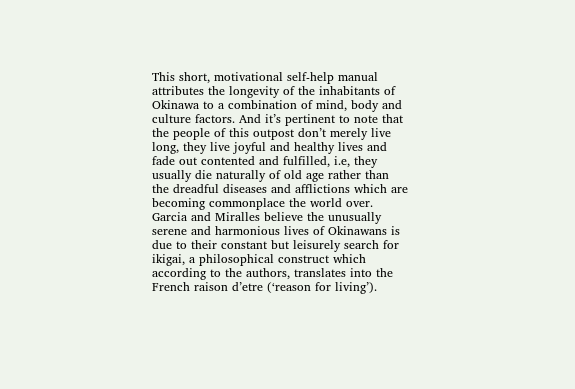This short, motivational self-help manual attributes the longevity of the inhabitants of Okinawa to a combination of mind, body and culture factors. And it’s pertinent to note that the people of this outpost don’t merely live long, they live joyful and healthy lives and fade out contented and fulfilled, i.e, they usually die naturally of old age rather than the dreadful diseases and afflictions which are becoming commonplace the world over. Garcia and Miralles believe the unusually serene and harmonious lives of Okinawans is due to their constant but leisurely search for ikigai, a philosophical construct which according to the authors, translates into the French raison d’etre (‘reason for living’).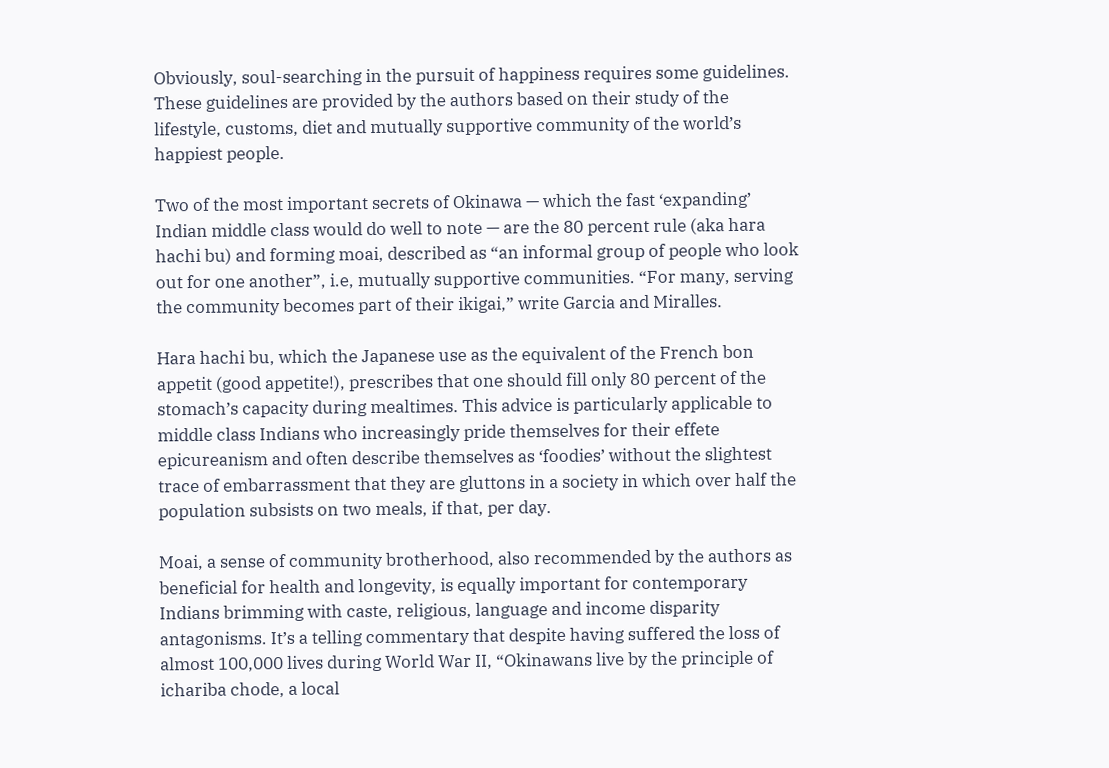Obviously, soul-searching in the pursuit of happiness requires some guidelines. These guidelines are provided by the authors based on their study of the lifestyle, customs, diet and mutually supportive community of the world’s happiest people.

Two of the most important secrets of Okinawa — which the fast ‘expanding’ Indian middle class would do well to note — are the 80 percent rule (aka hara hachi bu) and forming moai, described as “an informal group of people who look out for one another”, i.e, mutually supportive communities. “For many, serving the community becomes part of their ikigai,” write Garcia and Miralles.

Hara hachi bu, which the Japanese use as the equivalent of the French bon appetit (good appetite!), prescribes that one should fill only 80 percent of the stomach’s capacity during mealtimes. This advice is particularly applicable to middle class Indians who increasingly pride themselves for their effete epicureanism and often describe themselves as ‘foodies’ without the slightest trace of embarrassment that they are gluttons in a society in which over half the population subsists on two meals, if that, per day.

Moai, a sense of community brotherhood, also recommended by the authors as beneficial for health and longevity, is equally important for contemporary Indians brimming with caste, religious, language and income disparity antagonisms. It’s a telling commentary that despite having suffered the loss of almost 100,000 lives during World War II, “Okinawans live by the principle of ichariba chode, a local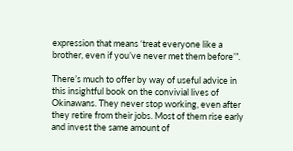expression that means ‘treat everyone like a brother, even if you’ve never met them before’”.

There’s much to offer by way of useful advice in this insightful book on the convivial lives of Okinawans. They never stop working, even after they retire from their jobs. Most of them rise early and invest the same amount of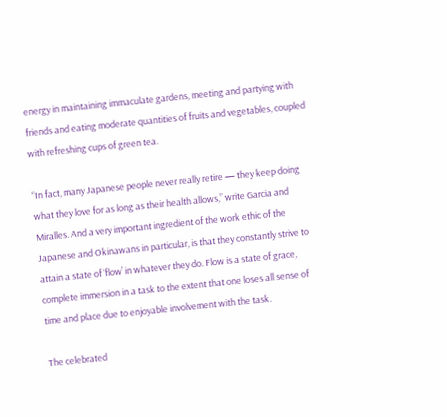energy in maintaining immaculate gardens, meeting and partying with friends and eating moderate quantities of fruits and vegetables, coupled with refreshing cups of green tea.

“In fact, many Japanese people never really retire — they keep doing what they love for as long as their health allows,” write Garcia and Miralles. And a very important ingredient of the work ethic of the Japanese and Okinawans in particular, is that they constantly strive to attain a state of ‘flow’ in whatever they do. Flow is a state of grace, complete immersion in a task to the extent that one loses all sense of time and place due to enjoyable involvement with the task.

The celebrated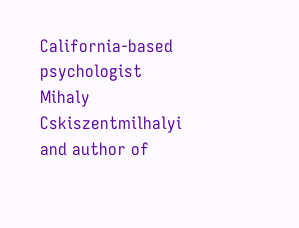California-based psychologist Mihaly Cskiszentmilhalyi and author of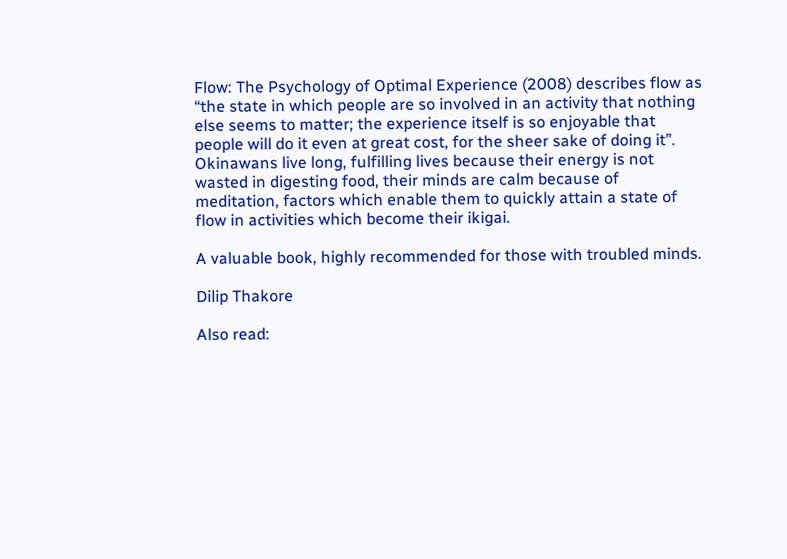Flow: The Psychology of Optimal Experience (2008) describes flow as “the state in which people are so involved in an activity that nothing else seems to matter; the experience itself is so enjoyable that people will do it even at great cost, for the sheer sake of doing it”. Okinawans live long, fulfilling lives because their energy is not wasted in digesting food, their minds are calm because of meditation, factors which enable them to quickly attain a state of flow in activities which become their ikigai.

A valuable book, highly recommended for those with troubled minds.

Dilip Thakore

Also read: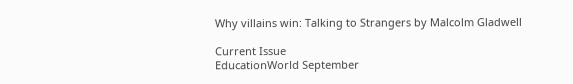Why villains win: Talking to Strangers by Malcolm Gladwell

Current Issue
EducationWorld September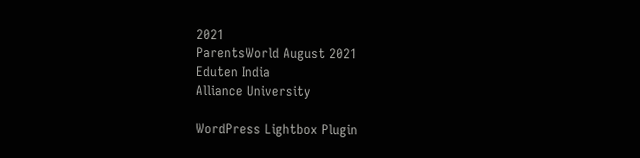2021
ParentsWorld August 2021
Eduten India
Alliance University

WordPress Lightbox Plugin